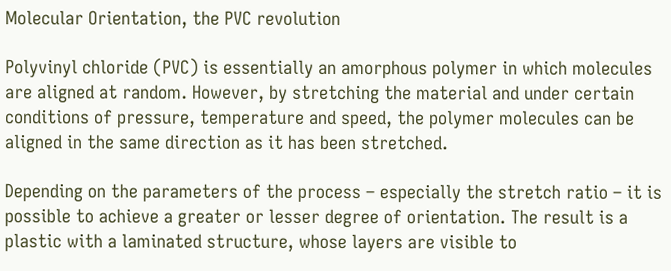Molecular Orientation, the PVC revolution

Polyvinyl chloride (PVC) is essentially an amorphous polymer in which molecules are aligned at random. However, by stretching the material and under certain conditions of pressure, temperature and speed, the polymer molecules can be aligned in the same direction as it has been stretched.

Depending on the parameters of the process – especially the stretch ratio – it is possible to achieve a greater or lesser degree of orientation. The result is a plastic with a laminated structure, whose layers are visible to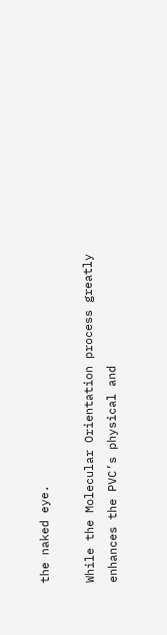the naked eye.

While the Molecular Orientation process greatly enhances the PVC’s physical and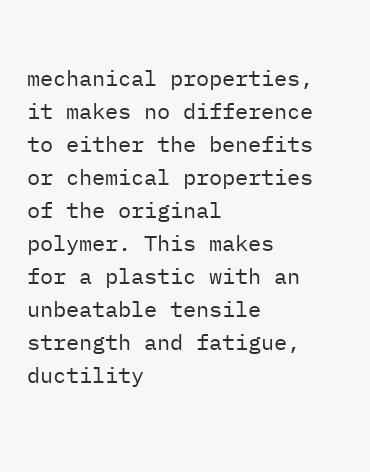mechanical properties, it makes no difference to either the benefits or chemical properties of the original polymer. This makes for a plastic with an unbeatable tensile strength and fatigue, ductility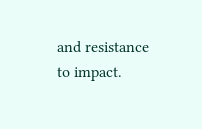and resistance to impact.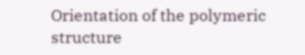Orientation of the polymeric structure